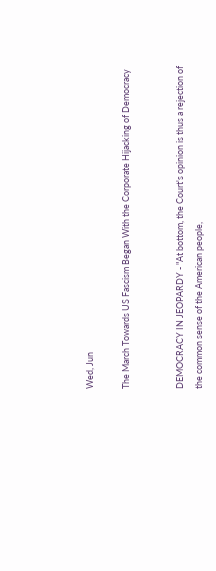Wed, Jun

The March Towards US Fascism Began With the Corporate Hijacking of Democracy


DEMOCRACY IN JEOPARDY - "At bottom, the Court's opinion is thus a rejection of the common sense of the American people,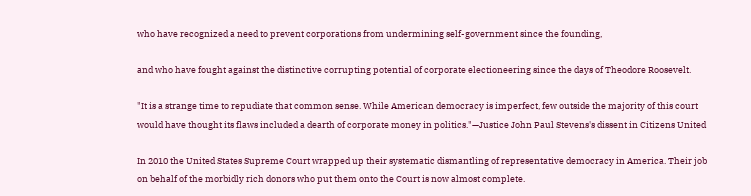who have recognized a need to prevent corporations from undermining self-government since the founding,

and who have fought against the distinctive corrupting potential of corporate electioneering since the days of Theodore Roosevelt.

"It is a strange time to repudiate that common sense. While American democracy is imperfect, few outside the majority of this court would have thought its flaws included a dearth of corporate money in politics."—Justice John Paul Stevens's dissent in Citizens United

In 2010 the United States Supreme Court wrapped up their systematic dismantling of representative democracy in America. Their job on behalf of the morbidly rich donors who put them onto the Court is now almost complete.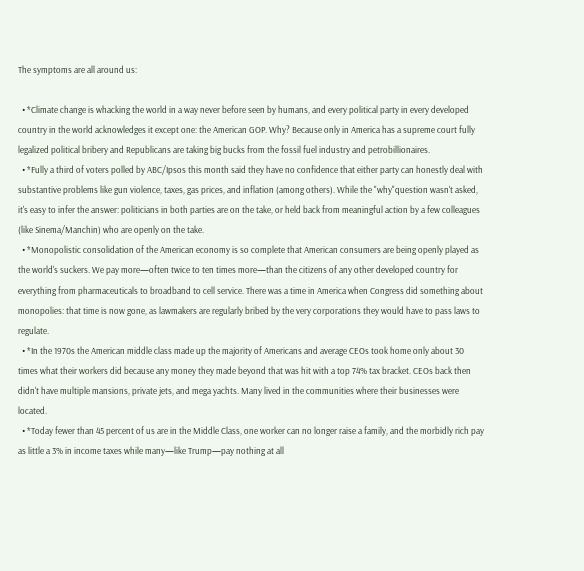The symptoms are all around us:

  • *Climate change is whacking the world in a way never before seen by humans, and every political party in every developed country in the world acknowledges it except one: the American GOP. Why? Because only in America has a supreme court fully legalized political bribery and Republicans are taking big bucks from the fossil fuel industry and petrobillionaires.
  • *Fully a third of voters polled by ABC/Ipsos this month said they have no confidence that either party can honestly deal with substantive problems like gun violence, taxes, gas prices, and inflation (among others). While the "why"question wasn't asked, it's easy to infer the answer: politicians in both parties are on the take, or held back from meaningful action by a few colleagues (like Sinema/Manchin) who are openly on the take.
  • *Monopolistic consolidation of the American economy is so complete that American consumers are being openly played as the world's suckers. We pay more—often twice to ten times more—than the citizens of any other developed country for everything from pharmaceuticals to broadband to cell service. There was a time in America when Congress did something about monopolies: that time is now gone, as lawmakers are regularly bribed by the very corporations they would have to pass laws to regulate.
  • *In the 1970s the American middle class made up the majority of Americans and average CEOs took home only about 30 times what their workers did because any money they made beyond that was hit with a top 74% tax bracket. CEOs back then didn't have multiple mansions, private jets, and mega yachts. Many lived in the communities where their businesses were located.
  • *Today fewer than 45 percent of us are in the Middle Class, one worker can no longer raise a family, and the morbidly rich pay as little a 3% in income taxes while many—like Trump—pay nothing at all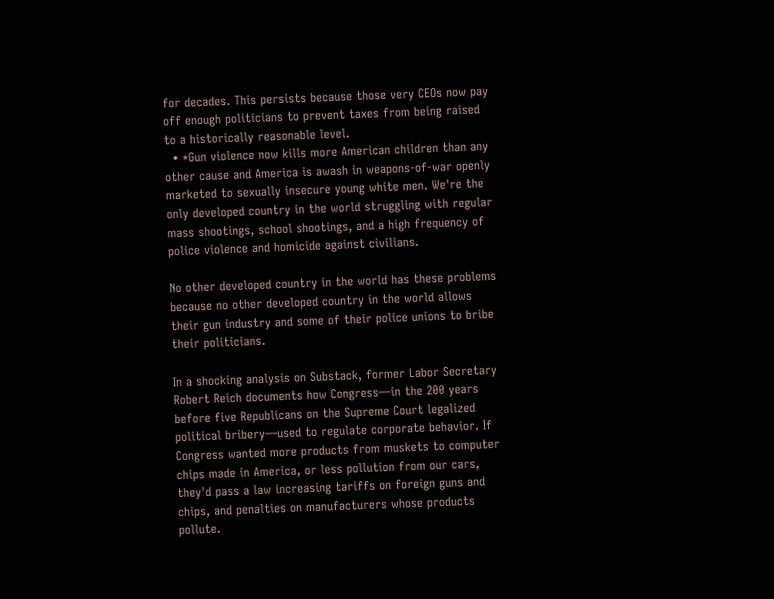for decades. This persists because those very CEOs now pay off enough politicians to prevent taxes from being raised to a historically reasonable level.
  • *Gun violence now kills more American children than any other cause and America is awash in weapons-of-war openly marketed to sexually insecure young white men. We're the only developed country in the world struggling with regular mass shootings, school shootings, and a high frequency of police violence and homicide against civilians.

No other developed country in the world has these problems because no other developed country in the world allows their gun industry and some of their police unions to bribe their politicians.

In a shocking analysis on Substack, former Labor Secretary Robert Reich documents how Congress—in the 200 years before five Republicans on the Supreme Court legalized political bribery—used to regulate corporate behavior. If Congress wanted more products from muskets to computer chips made in America, or less pollution from our cars, they'd pass a law increasing tariffs on foreign guns and chips, and penalties on manufacturers whose products pollute.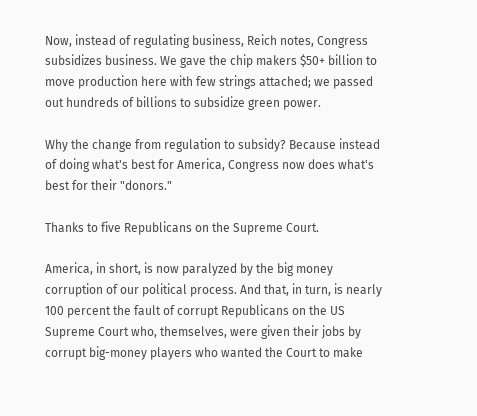Now, instead of regulating business, Reich notes, Congress subsidizes business. We gave the chip makers $50+ billion to move production here with few strings attached; we passed out hundreds of billions to subsidize green power.

Why the change from regulation to subsidy? Because instead of doing what's best for America, Congress now does what's best for their "donors."

Thanks to five Republicans on the Supreme Court.

America, in short, is now paralyzed by the big money corruption of our political process. And that, in turn, is nearly 100 percent the fault of corrupt Republicans on the US Supreme Court who, themselves, were given their jobs by corrupt big-money players who wanted the Court to make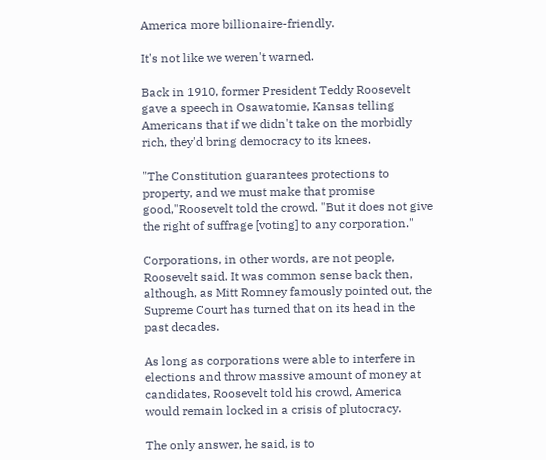America more billionaire-friendly.

It's not like we weren't warned.

Back in 1910, former President Teddy Roosevelt gave a speech in Osawatomie, Kansas telling Americans that if we didn't take on the morbidly rich, they'd bring democracy to its knees.

"The Constitution guarantees protections to property, and we must make that promise good,"Roosevelt told the crowd. "But it does not give the right of suffrage [voting] to any corporation."

Corporations, in other words, are not people, Roosevelt said. It was common sense back then, although, as Mitt Romney famously pointed out, the Supreme Court has turned that on its head in the past decades.

As long as corporations were able to interfere in elections and throw massive amount of money at candidates, Roosevelt told his crowd, America would remain locked in a crisis of plutocracy.

The only answer, he said, is to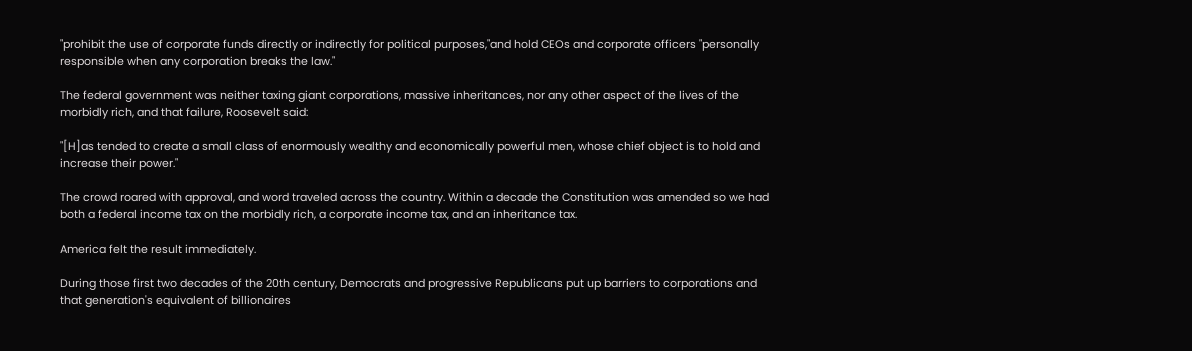"prohibit the use of corporate funds directly or indirectly for political purposes,"and hold CEOs and corporate officers "personally responsible when any corporation breaks the law."

The federal government was neither taxing giant corporations, massive inheritances, nor any other aspect of the lives of the morbidly rich, and that failure, Roosevelt said:

"[H]as tended to create a small class of enormously wealthy and economically powerful men, whose chief object is to hold and increase their power."

The crowd roared with approval, and word traveled across the country. Within a decade the Constitution was amended so we had both a federal income tax on the morbidly rich, a corporate income tax, and an inheritance tax.

America felt the result immediately.

During those first two decades of the 20th century, Democrats and progressive Republicans put up barriers to corporations and that generation's equivalent of billionaires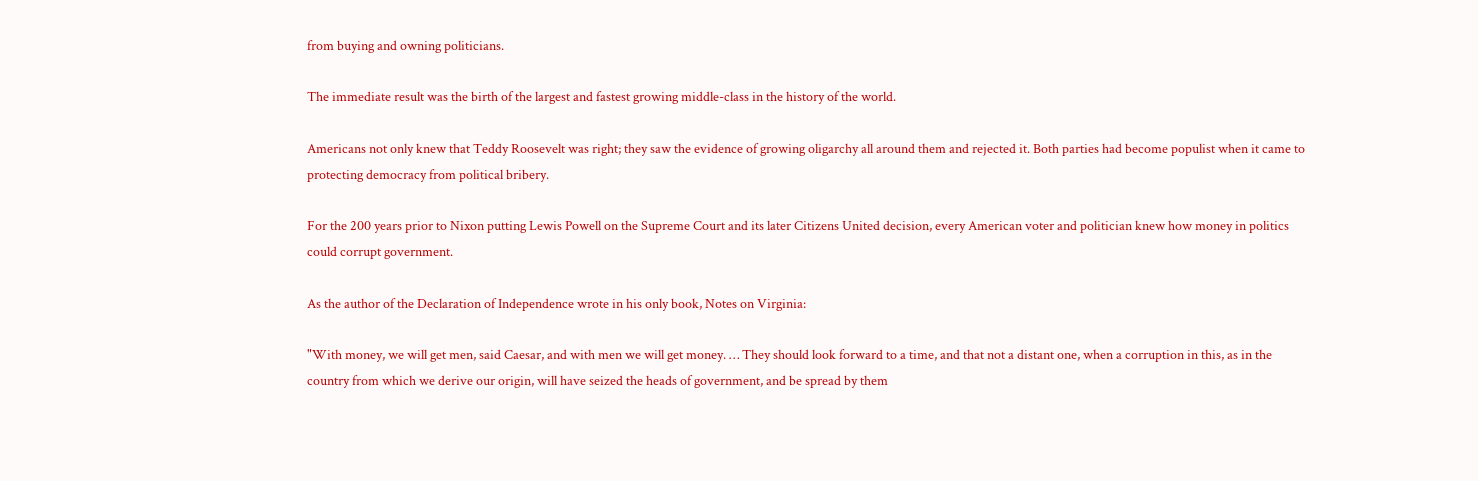from buying and owning politicians.

The immediate result was the birth of the largest and fastest growing middle-class in the history of the world.

Americans not only knew that Teddy Roosevelt was right; they saw the evidence of growing oligarchy all around them and rejected it. Both parties had become populist when it came to protecting democracy from political bribery.

For the 200 years prior to Nixon putting Lewis Powell on the Supreme Court and its later Citizens United decision, every American voter and politician knew how money in politics could corrupt government.

As the author of the Declaration of Independence wrote in his only book, Notes on Virginia:

"With money, we will get men, said Caesar, and with men we will get money. … They should look forward to a time, and that not a distant one, when a corruption in this, as in the country from which we derive our origin, will have seized the heads of government, and be spread by them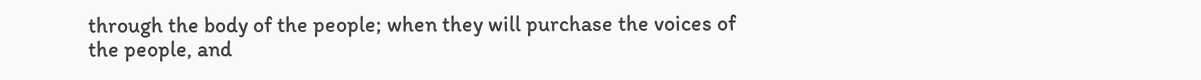through the body of the people; when they will purchase the voices of the people, and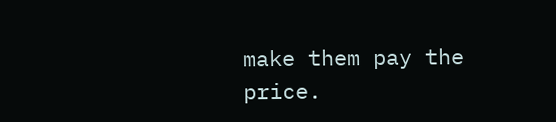make them pay the price.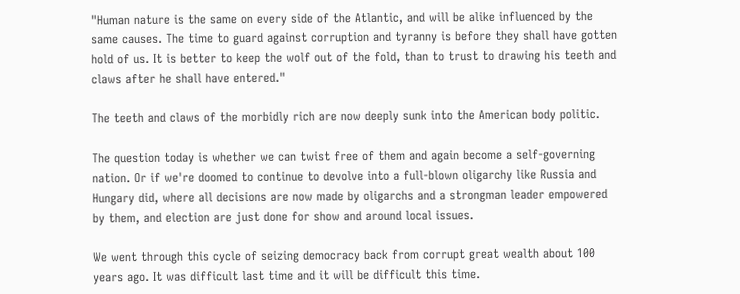"Human nature is the same on every side of the Atlantic, and will be alike influenced by the same causes. The time to guard against corruption and tyranny is before they shall have gotten hold of us. It is better to keep the wolf out of the fold, than to trust to drawing his teeth and claws after he shall have entered."

The teeth and claws of the morbidly rich are now deeply sunk into the American body politic.

The question today is whether we can twist free of them and again become a self-governing nation. Or if we're doomed to continue to devolve into a full-blown oligarchy like Russia and Hungary did, where all decisions are now made by oligarchs and a strongman leader empowered by them, and election are just done for show and around local issues.

We went through this cycle of seizing democracy back from corrupt great wealth about 100 years ago. It was difficult last time and it will be difficult this time.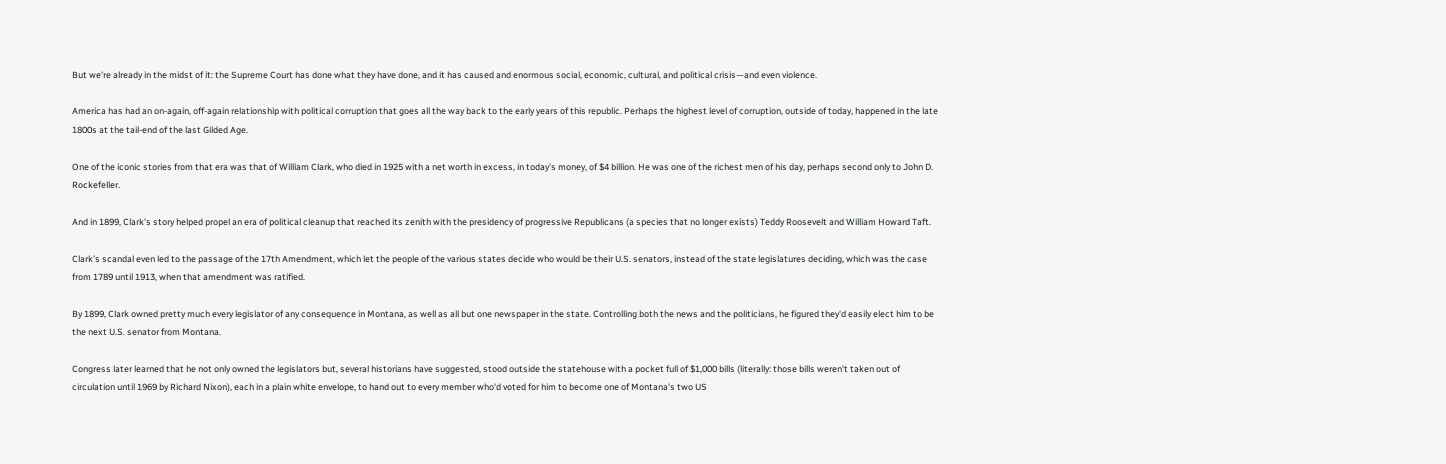But we're already in the midst of it: the Supreme Court has done what they have done, and it has caused and enormous social, economic, cultural, and political crisis—and even violence.

America has had an on-again, off-again relationship with political corruption that goes all the way back to the early years of this republic. Perhaps the highest level of corruption, outside of today, happened in the late 1800s at the tail-end of the last Gilded Age.

One of the iconic stories from that era was that of William Clark, who died in 1925 with a net worth in excess, in today's money, of $4 billion. He was one of the richest men of his day, perhaps second only to John D. Rockefeller.

And in 1899, Clark's story helped propel an era of political cleanup that reached its zenith with the presidency of progressive Republicans (a species that no longer exists) Teddy Roosevelt and William Howard Taft.

Clark's scandal even led to the passage of the 17th Amendment, which let the people of the various states decide who would be their U.S. senators, instead of the state legislatures deciding, which was the case from 1789 until 1913, when that amendment was ratified.

By 1899, Clark owned pretty much every legislator of any consequence in Montana, as well as all but one newspaper in the state. Controlling both the news and the politicians, he figured they'd easily elect him to be the next U.S. senator from Montana.

Congress later learned that he not only owned the legislators but, several historians have suggested, stood outside the statehouse with a pocket full of $1,000 bills (literally: those bills weren't taken out of circulation until 1969 by Richard Nixon), each in a plain white envelope, to hand out to every member who'd voted for him to become one of Montana's two US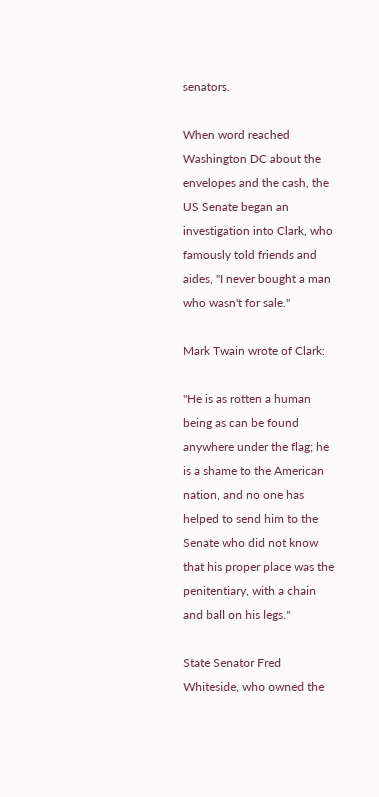senators.

When word reached Washington DC about the envelopes and the cash, the US Senate began an investigation into Clark, who famously told friends and aides, "I never bought a man who wasn't for sale."

Mark Twain wrote of Clark:

"He is as rotten a human being as can be found anywhere under the flag; he is a shame to the American nation, and no one has helped to send him to the Senate who did not know that his proper place was the penitentiary, with a chain and ball on his legs."

State Senator Fred Whiteside, who owned the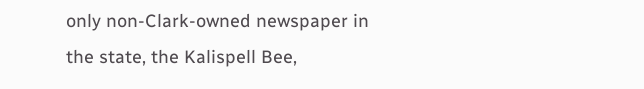only non-Clark-owned newspaper in the state, the Kalispell Bee,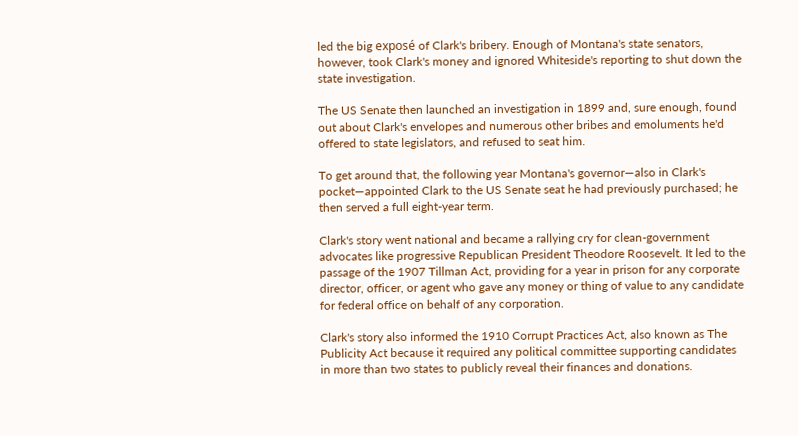led the big exposé of Clark's bribery. Enough of Montana's state senators, however, took Clark's money and ignored Whiteside's reporting to shut down the state investigation.

The US Senate then launched an investigation in 1899 and, sure enough, found out about Clark's envelopes and numerous other bribes and emoluments he'd offered to state legislators, and refused to seat him.

To get around that, the following year Montana's governor—also in Clark's pocket—appointed Clark to the US Senate seat he had previously purchased; he then served a full eight-year term.

Clark's story went national and became a rallying cry for clean-government advocates like progressive Republican President Theodore Roosevelt. It led to the passage of the 1907 Tillman Act, providing for a year in prison for any corporate director, officer, or agent who gave any money or thing of value to any candidate for federal office on behalf of any corporation.

Clark's story also informed the 1910 Corrupt Practices Act, also known as The Publicity Act because it required any political committee supporting candidates in more than two states to publicly reveal their finances and donations.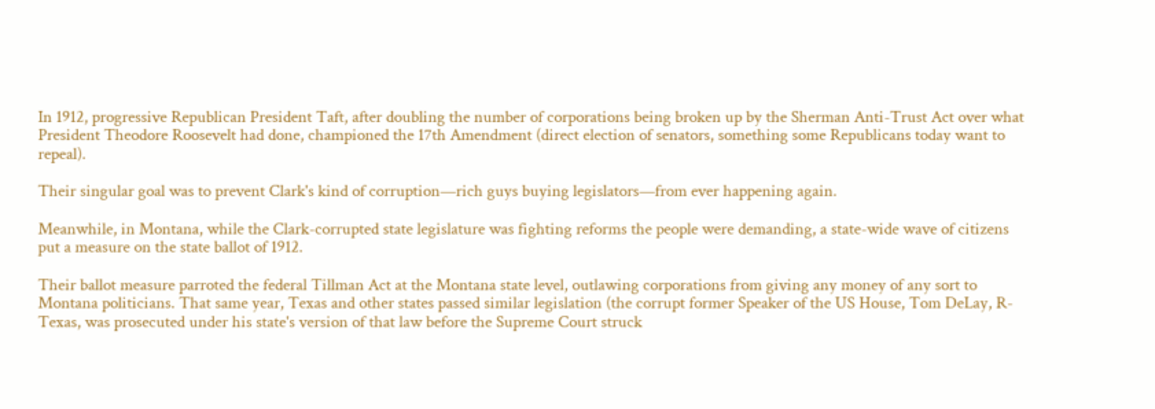In 1912, progressive Republican President Taft, after doubling the number of corporations being broken up by the Sherman Anti-Trust Act over what President Theodore Roosevelt had done, championed the 17th Amendment (direct election of senators, something some Republicans today want to repeal).

Their singular goal was to prevent Clark's kind of corruption—rich guys buying legislators—from ever happening again.

Meanwhile, in Montana, while the Clark-corrupted state legislature was fighting reforms the people were demanding, a state-wide wave of citizens put a measure on the state ballot of 1912.

Their ballot measure parroted the federal Tillman Act at the Montana state level, outlawing corporations from giving any money of any sort to Montana politicians. That same year, Texas and other states passed similar legislation (the corrupt former Speaker of the US House, Tom DeLay, R-Texas, was prosecuted under his state's version of that law before the Supreme Court struck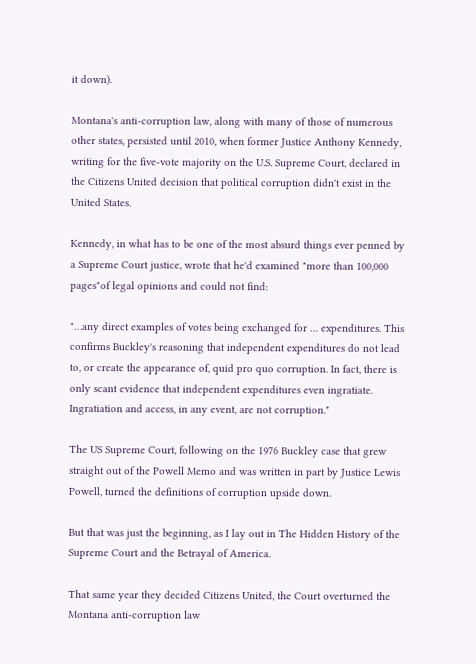it down).

Montana's anti-corruption law, along with many of those of numerous other states, persisted until 2010, when former Justice Anthony Kennedy, writing for the five-vote majority on the U.S. Supreme Court, declared in the Citizens United decision that political corruption didn't exist in the United States.

Kennedy, in what has to be one of the most absurd things ever penned by a Supreme Court justice, wrote that he'd examined "more than 100,000 pages"of legal opinions and could not find:

"…any direct examples of votes being exchanged for … expenditures. This confirms Buckley's reasoning that independent expenditures do not lead to, or create the appearance of, quid pro quo corruption. In fact, there is only scant evidence that independent expenditures even ingratiate. Ingratiation and access, in any event, are not corruption."

The US Supreme Court, following on the 1976 Buckley case that grew straight out of the Powell Memo and was written in part by Justice Lewis Powell, turned the definitions of corruption upside down.

But that was just the beginning, as I lay out in The Hidden History of the Supreme Court and the Betrayal of America.

That same year they decided Citizens United, the Court overturned the Montana anti-corruption law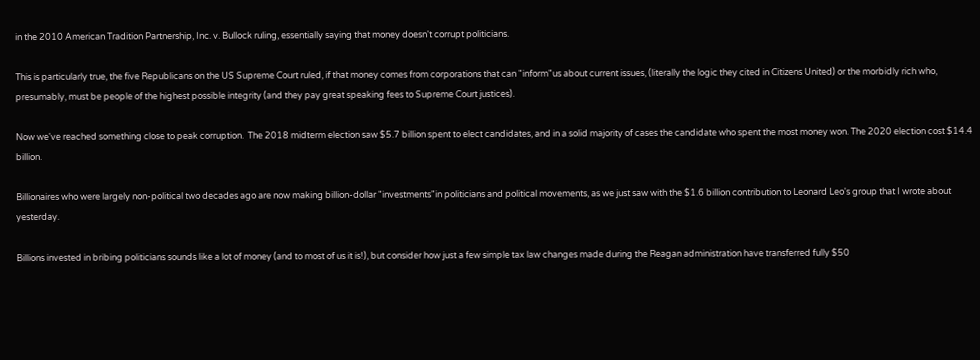in the 2010 American Tradition Partnership, Inc. v. Bullock ruling, essentially saying that money doesn't corrupt politicians.

This is particularly true, the five Republicans on the US Supreme Court ruled, if that money comes from corporations that can "inform"us about current issues, (literally the logic they cited in Citizens United) or the morbidly rich who, presumably, must be people of the highest possible integrity (and they pay great speaking fees to Supreme Court justices).

Now we've reached something close to peak corruption.  The 2018 midterm election saw $5.7 billion spent to elect candidates, and in a solid majority of cases the candidate who spent the most money won. The 2020 election cost $14.4 billion.

Billionaires who were largely non-political two decades ago are now making billion-dollar "investments"in politicians and political movements, as we just saw with the $1.6 billion contribution to Leonard Leo's group that I wrote about yesterday.

Billions invested in bribing politicians sounds like a lot of money (and to most of us it is!), but consider how just a few simple tax law changes made during the Reagan administration have transferred fully $50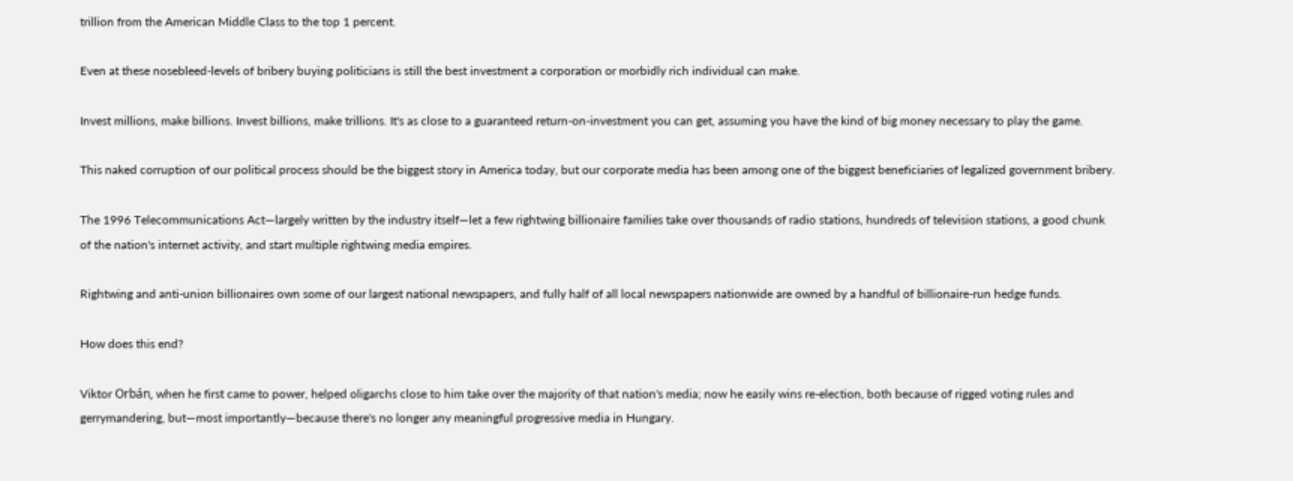trillion from the American Middle Class to the top 1 percent.

Even at these nosebleed-levels of bribery buying politicians is still the best investment a corporation or morbidly rich individual can make.

Invest millions, make billions. Invest billions, make trillions. It's as close to a guaranteed return-on-investment you can get, assuming you have the kind of big money necessary to play the game.

This naked corruption of our political process should be the biggest story in America today, but our corporate media has been among one of the biggest beneficiaries of legalized government bribery.

The 1996 Telecommunications Act—largely written by the industry itself—let a few rightwing billionaire families take over thousands of radio stations, hundreds of television stations, a good chunk of the nation's internet activity, and start multiple rightwing media empires.

Rightwing and anti-union billionaires own some of our largest national newspapers, and fully half of all local newspapers nationwide are owned by a handful of billionaire-run hedge funds.

How does this end?

Viktor Orbán, when he first came to power, helped oligarchs close to him take over the majority of that nation's media; now he easily wins re-election, both because of rigged voting rules and gerrymandering, but—most importantly—because there's no longer any meaningful progressive media in Hungary.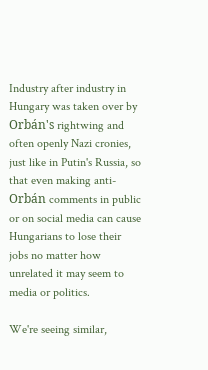Industry after industry in Hungary was taken over by Orbán's rightwing and often openly Nazi cronies, just like in Putin's Russia, so that even making anti-Orbán comments in public or on social media can cause Hungarians to lose their jobs no matter how unrelated it may seem to media or politics.

We're seeing similar,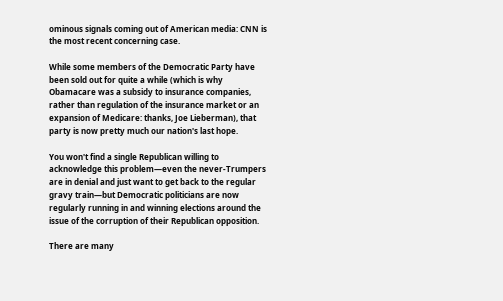ominous signals coming out of American media: CNN is the most recent concerning case.

While some members of the Democratic Party have been sold out for quite a while (which is why Obamacare was a subsidy to insurance companies, rather than regulation of the insurance market or an expansion of Medicare: thanks, Joe Lieberman), that party is now pretty much our nation's last hope.

You won't find a single Republican willing to acknowledge this problem—even the never-Trumpers are in denial and just want to get back to the regular gravy train—but Democratic politicians are now regularly running in and winning elections around the issue of the corruption of their Republican opposition.

There are many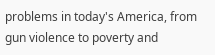problems in today's America, from gun violence to poverty and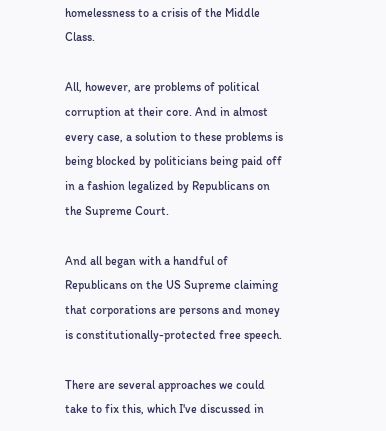homelessness to a crisis of the Middle Class.

All, however, are problems of political corruption at their core. And in almost every case, a solution to these problems is being blocked by politicians being paid off in a fashion legalized by Republicans on the Supreme Court.

And all began with a handful of Republicans on the US Supreme claiming that corporations are persons and money is constitutionally-protected free speech.

There are several approaches we could take to fix this, which I've discussed in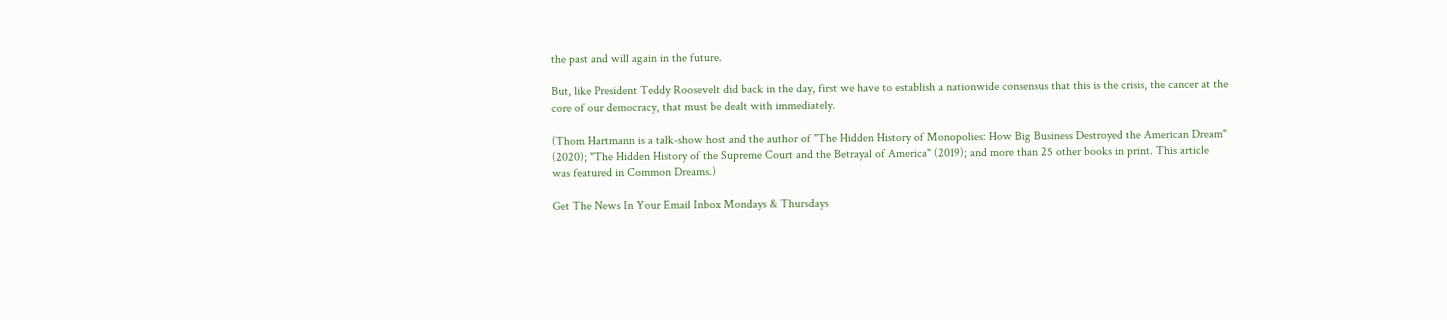the past and will again in the future.

But, like President Teddy Roosevelt did back in the day, first we have to establish a nationwide consensus that this is the crisis, the cancer at the core of our democracy, that must be dealt with immediately.

(Thom Hartmann is a talk-show host and the author of "The Hidden History of Monopolies: How Big Business Destroyed the American Dream" (2020); "The Hidden History of the Supreme Court and the Betrayal of America" (2019); and more than 25 other books in print. This article was featured in Common Dreams.)

Get The News In Your Email Inbox Mondays & Thursdays